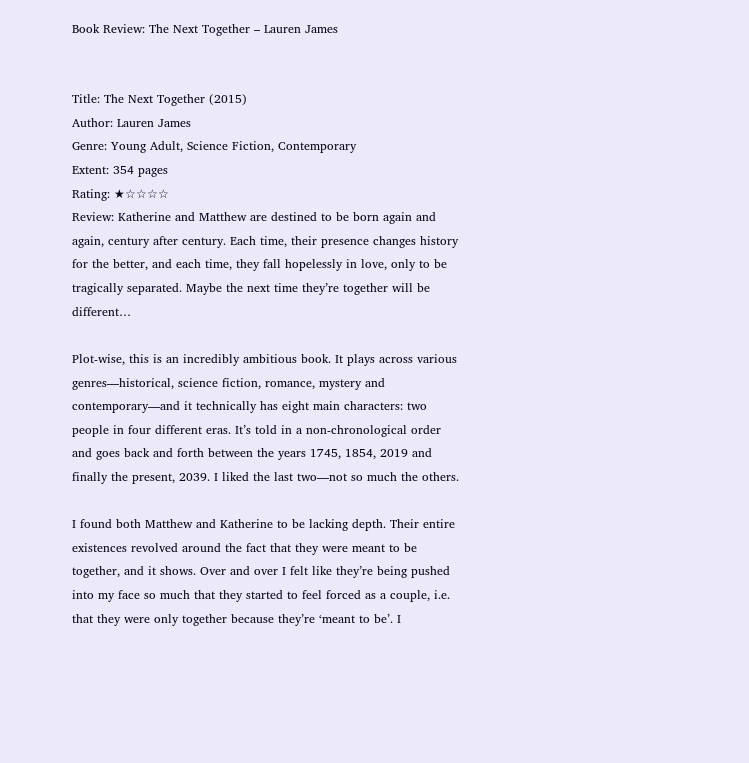Book Review: The Next Together – Lauren James


Title: The Next Together (2015)
Author: Lauren James
Genre: Young Adult, Science Fiction, Contemporary
Extent: 354 pages
Rating: ★☆☆☆☆
Review: Katherine and Matthew are destined to be born again and again, century after century. Each time, their presence changes history for the better, and each time, they fall hopelessly in love, only to be tragically separated. Maybe the next time they’re together will be different…

Plot-wise, this is an incredibly ambitious book. It plays across various genres—historical, science fiction, romance, mystery and contemporary—and it technically has eight main characters: two people in four different eras. It’s told in a non-chronological order and goes back and forth between the years 1745, 1854, 2019 and finally the present, 2039. I liked the last two—not so much the others.

I found both Matthew and Katherine to be lacking depth. Their entire existences revolved around the fact that they were meant to be together, and it shows. Over and over I felt like they’re being pushed into my face so much that they started to feel forced as a couple, i.e. that they were only together because they’re ‘meant to be’. I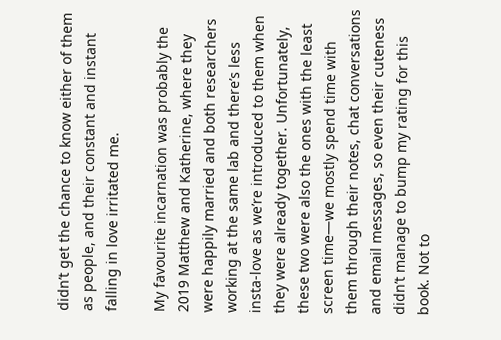didn’t get the chance to know either of them as people, and their constant and instant falling in love irritated me.

My favourite incarnation was probably the 2019 Matthew and Katherine, where they were happily married and both researchers working at the same lab and there’s less insta-love as we’re introduced to them when they were already together. Unfortunately, these two were also the ones with the least screen time—we mostly spend time with them through their notes, chat conversations and email messages, so even their cuteness didn’t manage to bump my rating for this book. Not to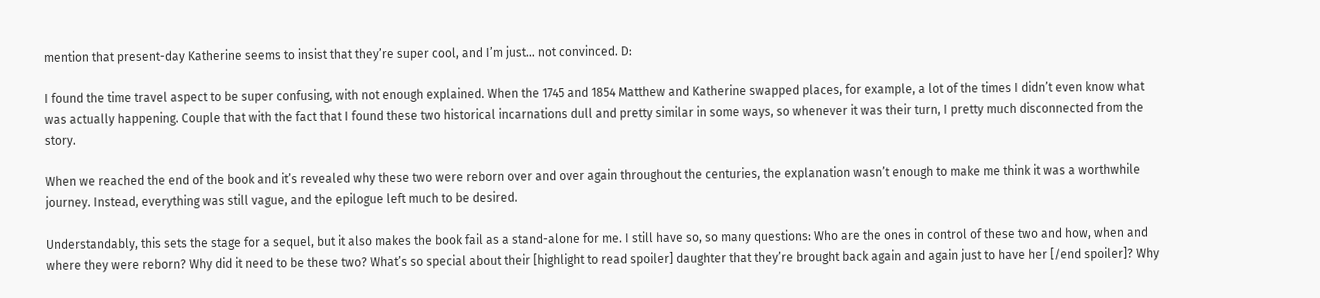mention that present-day Katherine seems to insist that they’re super cool, and I’m just… not convinced. D:

I found the time travel aspect to be super confusing, with not enough explained. When the 1745 and 1854 Matthew and Katherine swapped places, for example, a lot of the times I didn’t even know what was actually happening. Couple that with the fact that I found these two historical incarnations dull and pretty similar in some ways, so whenever it was their turn, I pretty much disconnected from the story.

When we reached the end of the book and it’s revealed why these two were reborn over and over again throughout the centuries, the explanation wasn’t enough to make me think it was a worthwhile journey. Instead, everything was still vague, and the epilogue left much to be desired.

Understandably, this sets the stage for a sequel, but it also makes the book fail as a stand-alone for me. I still have so, so many questions: Who are the ones in control of these two and how, when and where they were reborn? Why did it need to be these two? What’s so special about their [highlight to read spoiler] daughter that they’re brought back again and again just to have her [/end spoiler]? Why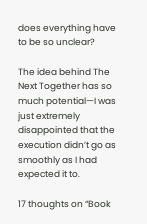does everything have to be so unclear?

The idea behind The Next Together has so much potential—I was just extremely disappointed that the execution didn’t go as smoothly as I had expected it to.

17 thoughts on “Book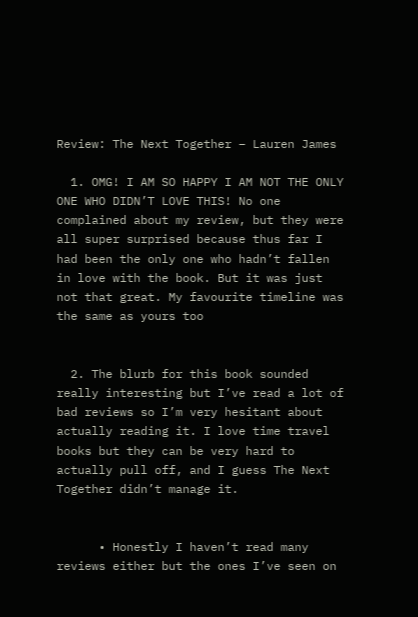Review: The Next Together – Lauren James

  1. OMG! I AM SO HAPPY I AM NOT THE ONLY ONE WHO DIDN’T LOVE THIS! No one complained about my review, but they were all super surprised because thus far I had been the only one who hadn’t fallen in love with the book. But it was just not that great. My favourite timeline was the same as yours too


  2. The blurb for this book sounded really interesting but I’ve read a lot of bad reviews so I’m very hesitant about actually reading it. I love time travel books but they can be very hard to actually pull off, and I guess The Next Together didn’t manage it.


      • Honestly I haven’t read many reviews either but the ones I’ve seen on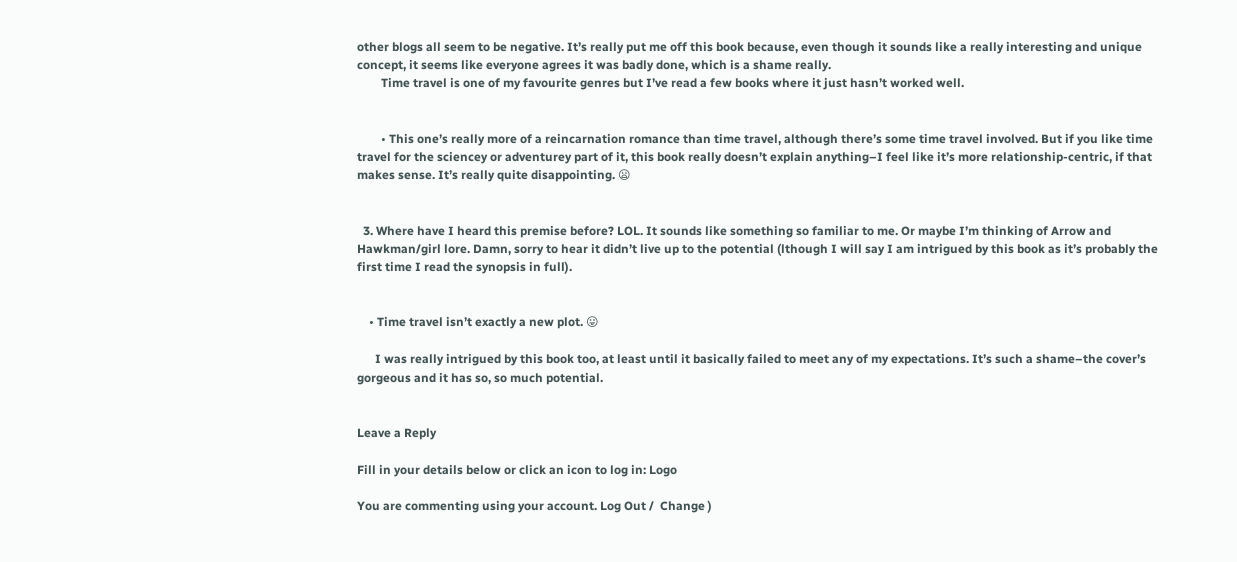other blogs all seem to be negative. It’s really put me off this book because, even though it sounds like a really interesting and unique concept, it seems like everyone agrees it was badly done, which is a shame really.
        Time travel is one of my favourite genres but I’ve read a few books where it just hasn’t worked well.


        • This one’s really more of a reincarnation romance than time travel, although there’s some time travel involved. But if you like time travel for the sciencey or adventurey part of it, this book really doesn’t explain anything–I feel like it’s more relationship-centric, if that makes sense. It’s really quite disappointing. 😦


  3. Where have I heard this premise before? LOL. It sounds like something so familiar to me. Or maybe I’m thinking of Arrow and Hawkman/girl lore. Damn, sorry to hear it didn’t live up to the potential (lthough I will say I am intrigued by this book as it’s probably the first time I read the synopsis in full).


    • Time travel isn’t exactly a new plot. 😛

      I was really intrigued by this book too, at least until it basically failed to meet any of my expectations. It’s such a shame–the cover’s gorgeous and it has so, so much potential.


Leave a Reply

Fill in your details below or click an icon to log in: Logo

You are commenting using your account. Log Out /  Change )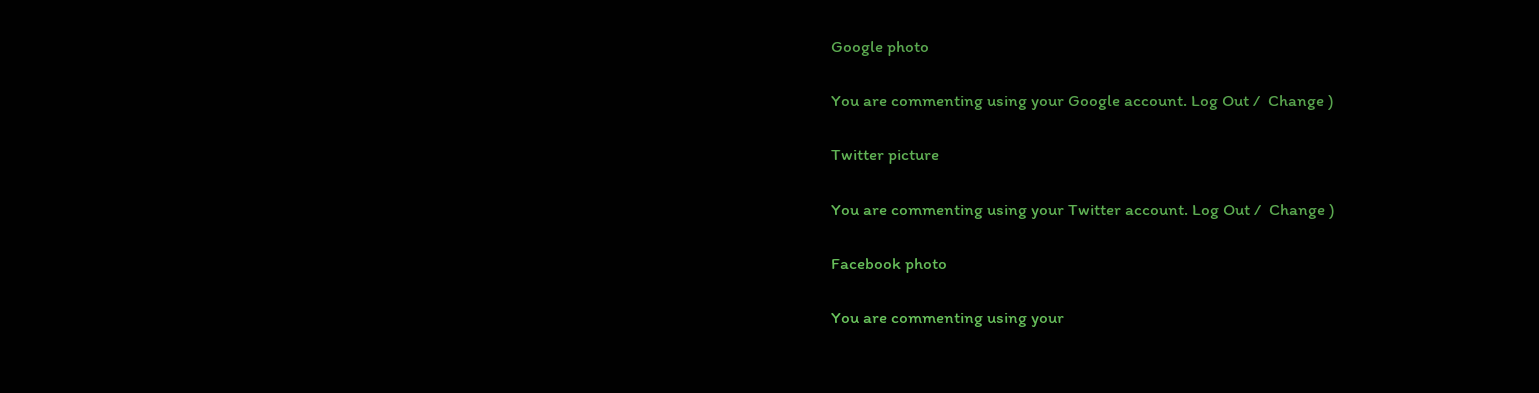Google photo

You are commenting using your Google account. Log Out /  Change )

Twitter picture

You are commenting using your Twitter account. Log Out /  Change )

Facebook photo

You are commenting using your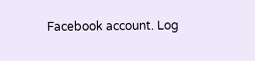Facebook account. Log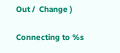Out /  Change )

Connecting to %s